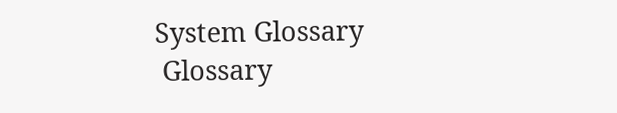System Glossary
 Glossary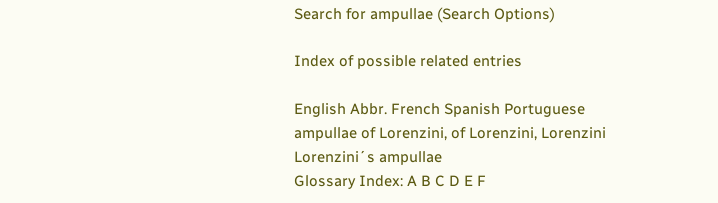Search for ampullae (Search Options)

Index of possible related entries

English Abbr. French Spanish Portuguese
ampullae of Lorenzini, of Lorenzini, Lorenzini
Lorenzini´s ampullae
Glossary Index: A B C D E F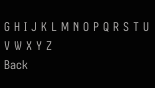G H I J K L M N O P Q R S T U V W X Y Z
Back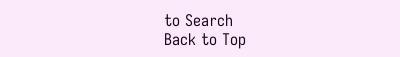to Search
Back to Top